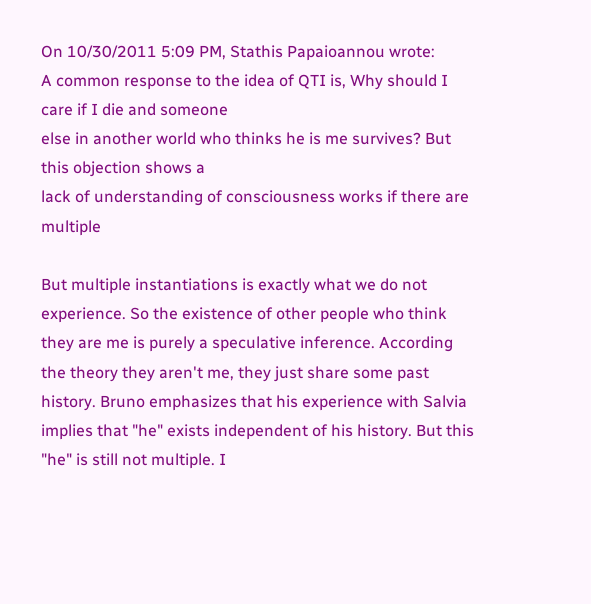On 10/30/2011 5:09 PM, Stathis Papaioannou wrote:
A common response to the idea of QTI is, Why should I care if I die and someone
else in another world who thinks he is me survives? But this objection shows a
lack of understanding of consciousness works if there are multiple

But multiple instantiations is exactly what we do not experience. So the existence of other people who think they are me is purely a speculative inference. According the theory they aren't me, they just share some past history. Bruno emphasizes that his experience with Salvia implies that "he" exists independent of his history. But this "he" is still not multiple. I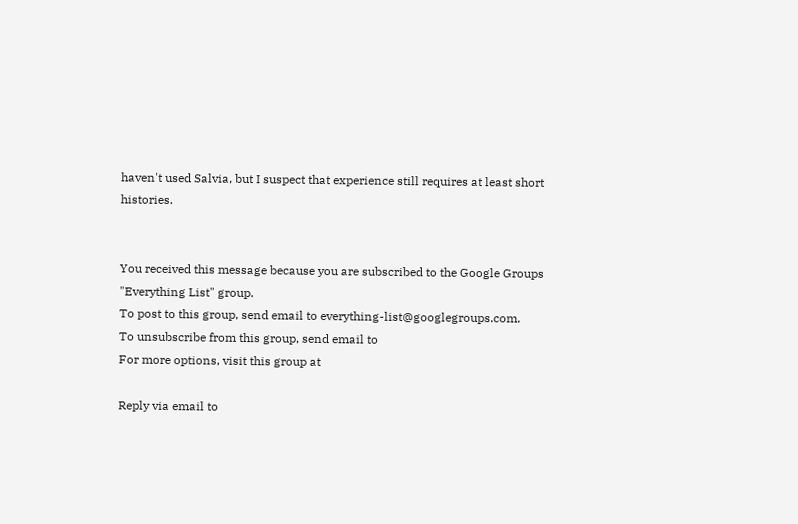haven't used Salvia, but I suspect that experience still requires at least short histories.


You received this message because you are subscribed to the Google Groups
"Everything List" group.
To post to this group, send email to everything-list@googlegroups.com.
To unsubscribe from this group, send email to
For more options, visit this group at

Reply via email to